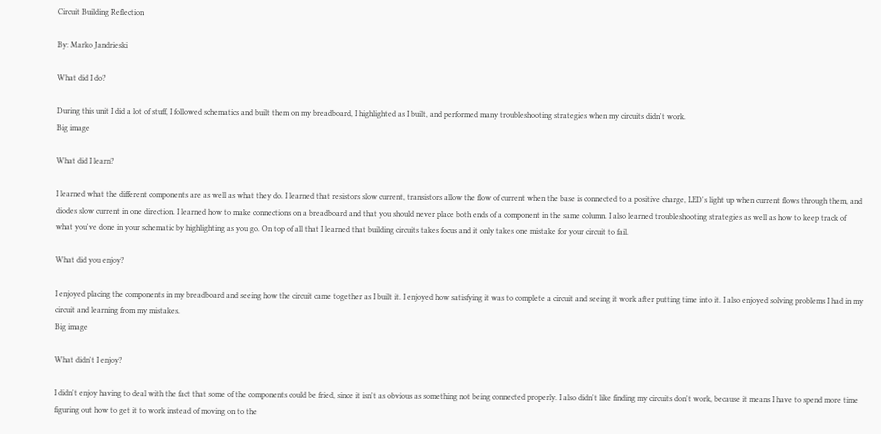Circuit Building Reflection

By: Marko Jandrieski

What did I do?

During this unit I did a lot of stuff, I followed schematics and built them on my breadboard, I highlighted as I built, and performed many troubleshooting strategies when my circuits didn't work.
Big image

What did I learn?

I learned what the different components are as well as what they do. I learned that resistors slow current, transistors allow the flow of current when the base is connected to a positive charge, LED's light up when current flows through them, and diodes slow current in one direction. I learned how to make connections on a breadboard and that you should never place both ends of a component in the same column. I also learned troubleshooting strategies as well as how to keep track of what you've done in your schematic by highlighting as you go. On top of all that I learned that building circuits takes focus and it only takes one mistake for your circuit to fail.

What did you enjoy?

I enjoyed placing the components in my breadboard and seeing how the circuit came together as I built it. I enjoyed how satisfying it was to complete a circuit and seeing it work after putting time into it. I also enjoyed solving problems I had in my circuit and learning from my mistakes.
Big image

What didn't I enjoy?

I didn't enjoy having to deal with the fact that some of the components could be fried, since it isn't as obvious as something not being connected properly. I also didn't like finding my circuits don't work, because it means I have to spend more time figuring out how to get it to work instead of moving on to the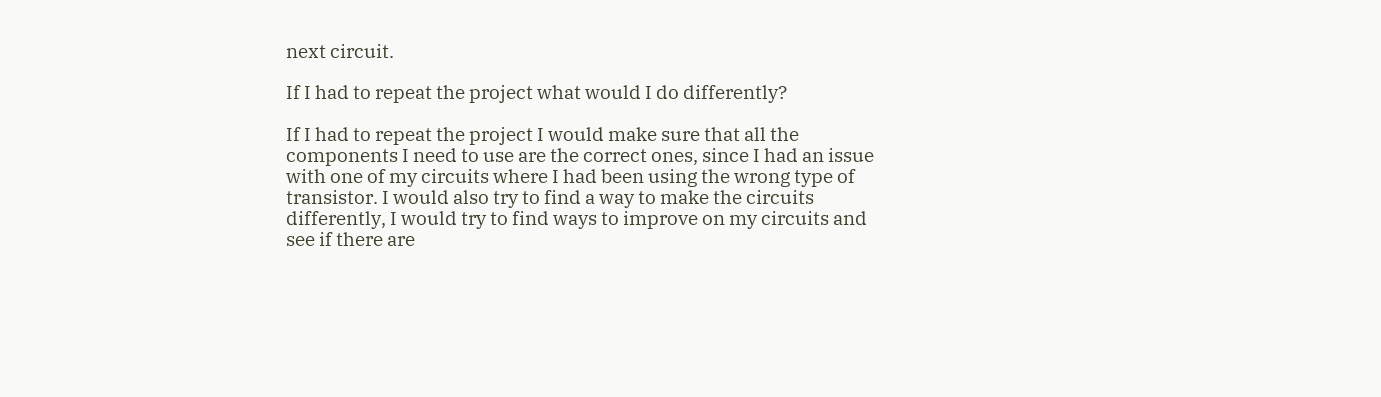next circuit.

If I had to repeat the project what would I do differently?

If I had to repeat the project I would make sure that all the components I need to use are the correct ones, since I had an issue with one of my circuits where I had been using the wrong type of transistor. I would also try to find a way to make the circuits differently, I would try to find ways to improve on my circuits and see if there are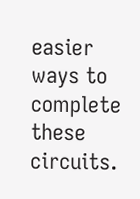easier ways to complete these circuits.